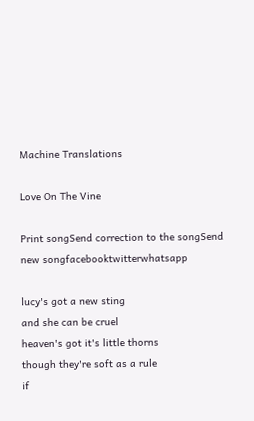Machine Translations

Love On The Vine

Print songSend correction to the songSend new songfacebooktwitterwhatsapp

lucy's got a new sting
and she can be cruel
heaven's got it's little thorns
though they're soft as a rule
if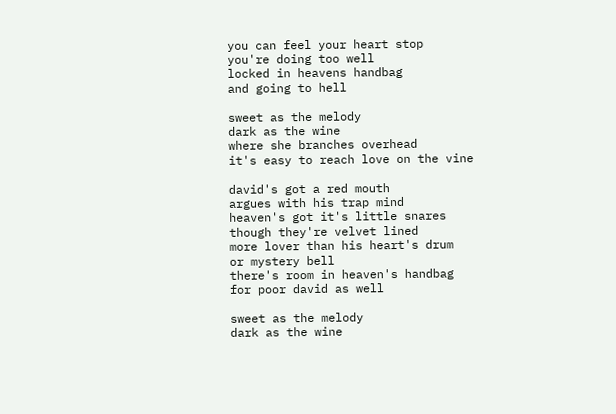you can feel your heart stop
you're doing too well
locked in heavens handbag
and going to hell

sweet as the melody
dark as the wine
where she branches overhead
it's easy to reach love on the vine

david's got a red mouth
argues with his trap mind
heaven's got it's little snares
though they're velvet lined
more lover than his heart's drum
or mystery bell
there's room in heaven's handbag
for poor david as well

sweet as the melody
dark as the wine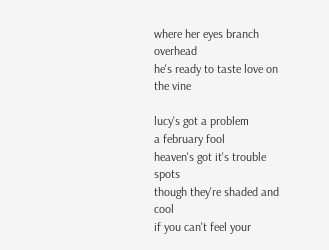where her eyes branch overhead
he's ready to taste love on the vine

lucy's got a problem
a february fool
heaven's got it's trouble spots
though they're shaded and cool
if you can't feel your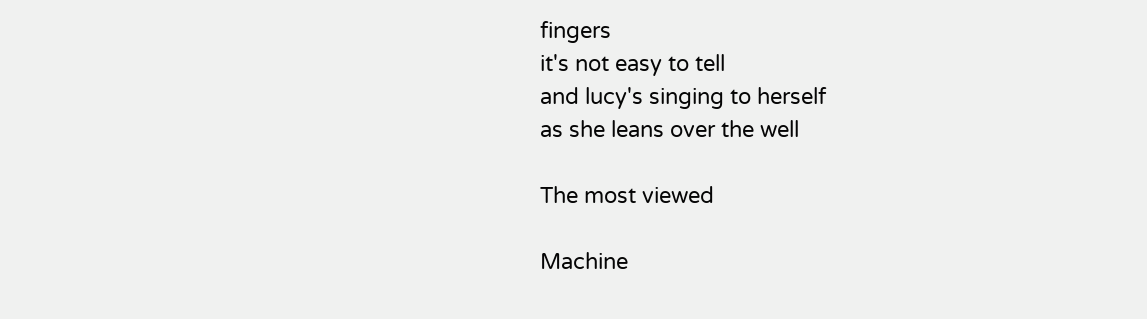fingers
it's not easy to tell
and lucy's singing to herself
as she leans over the well

The most viewed

Machine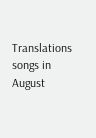Translations songs in August